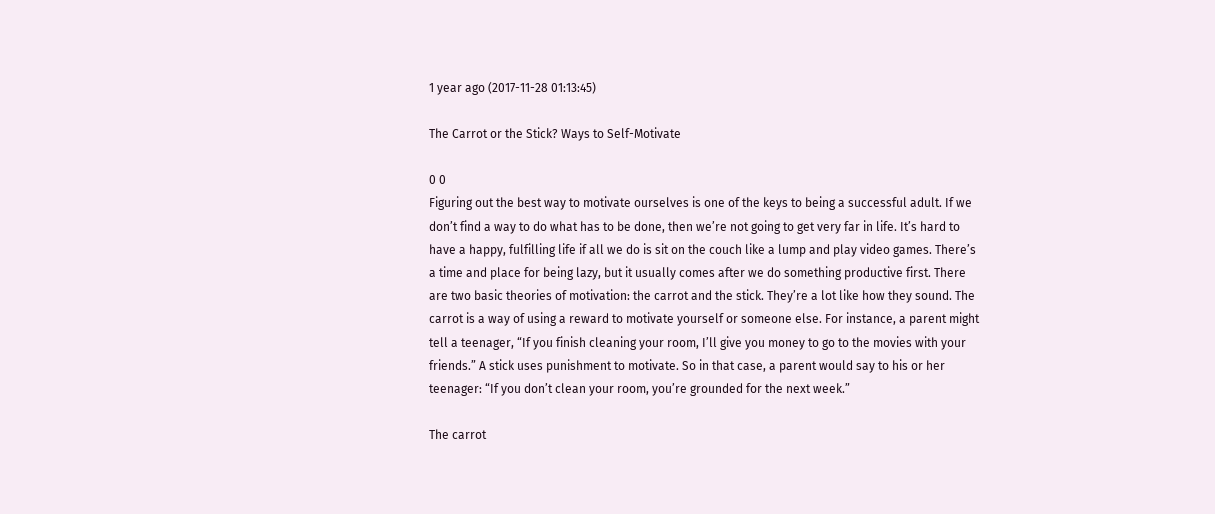1 year ago (2017-11-28 01:13:45)

The Carrot or the Stick? Ways to Self-Motivate

0 0
Figuring out the best way to motivate ourselves is one of the keys to being a successful adult. If we don’t find a way to do what has to be done, then we’re not going to get very far in life. It’s hard to have a happy, fulfilling life if all we do is sit on the couch like a lump and play video games. There’s a time and place for being lazy, but it usually comes after we do something productive first. There are two basic theories of motivation: the carrot and the stick. They’re a lot like how they sound. The carrot is a way of using a reward to motivate yourself or someone else. For instance, a parent might tell a teenager, “If you finish cleaning your room, I’ll give you money to go to the movies with your friends.” A stick uses punishment to motivate. So in that case, a parent would say to his or her teenager: “If you don’t clean your room, you’re grounded for the next week.”

The carrot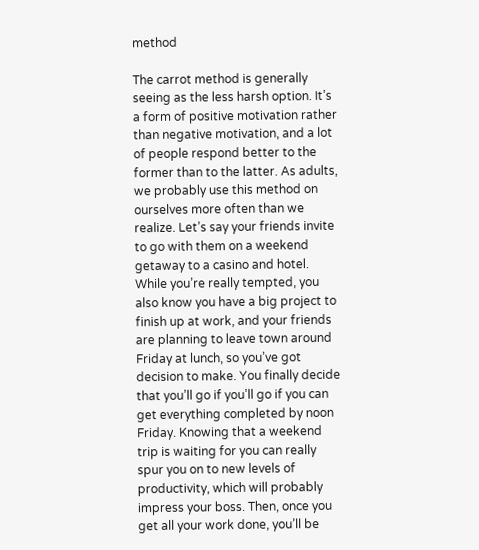method

The carrot method is generally seeing as the less harsh option. It’s a form of positive motivation rather than negative motivation, and a lot of people respond better to the former than to the latter. As adults, we probably use this method on ourselves more often than we realize. Let’s say your friends invite to go with them on a weekend getaway to a casino and hotel. While you’re really tempted, you also know you have a big project to finish up at work, and your friends are planning to leave town around Friday at lunch, so you’ve got decision to make. You finally decide that you’ll go if you’ll go if you can get everything completed by noon Friday. Knowing that a weekend trip is waiting for you can really spur you on to new levels of productivity, which will probably impress your boss. Then, once you get all your work done, you’ll be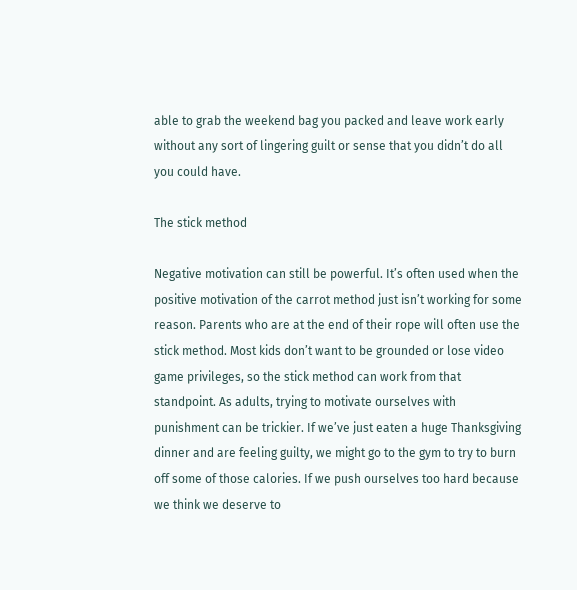able to grab the weekend bag you packed and leave work early without any sort of lingering guilt or sense that you didn’t do all you could have.

The stick method

Negative motivation can still be powerful. It’s often used when the positive motivation of the carrot method just isn’t working for some reason. Parents who are at the end of their rope will often use the stick method. Most kids don’t want to be grounded or lose video game privileges, so the stick method can work from that standpoint. As adults, trying to motivate ourselves with punishment can be trickier. If we’ve just eaten a huge Thanksgiving dinner and are feeling guilty, we might go to the gym to try to burn off some of those calories. If we push ourselves too hard because we think we deserve to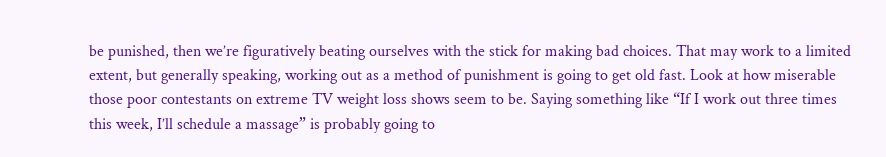be punished, then we’re figuratively beating ourselves with the stick for making bad choices. That may work to a limited extent, but generally speaking, working out as a method of punishment is going to get old fast. Look at how miserable those poor contestants on extreme TV weight loss shows seem to be. Saying something like “If I work out three times this week, I’ll schedule a massage” is probably going to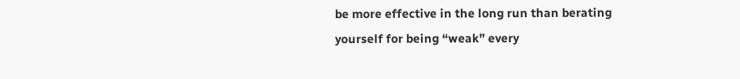be more effective in the long run than berating yourself for being “weak” every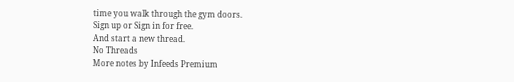time you walk through the gym doors.
Sign up or Sign in for free.
And start a new thread.
No Threads
More notes by Infeeds Premium